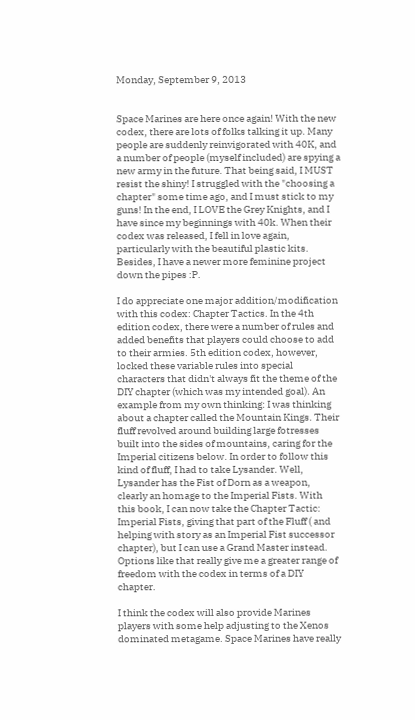Monday, September 9, 2013


Space Marines are here once again! With the new codex, there are lots of folks talking it up. Many people are suddenly reinvigorated with 40K, and a number of people (myself included) are spying a new army in the future. That being said, I MUST resist the shiny! I struggled with the "choosing a chapter" some time ago, and I must stick to my guns! In the end, I LOVE the Grey Knights, and I have since my beginnings with 40k. When their codex was released, I fell in love again, particularly with the beautiful plastic kits. Besides, I have a newer more feminine project down the pipes :P.

I do appreciate one major addition/modification with this codex: Chapter Tactics. In the 4th edition codex, there were a number of rules and added benefits that players could choose to add to their armies. 5th edition codex, however, locked these variable rules into special characters that didn't always fit the theme of the DIY chapter (which was my intended goal). An example from my own thinking: I was thinking about a chapter called the Mountain Kings. Their fluff revolved around building large fotresses built into the sides of mountains, caring for the Imperial citizens below. In order to follow this kind of fluff, I had to take Lysander. Well, Lysander has the Fist of Dorn as a weapon, clearly an homage to the Imperial Fists. With this book, I can now take the Chapter Tactic: Imperial Fists, giving that part of the Fluff ( and helping with story as an Imperial Fist successor chapter), but I can use a Grand Master instead. Options like that really give me a greater range of freedom with the codex in terms of a DIY chapter.

I think the codex will also provide Marines players with some help adjusting to the Xenos dominated metagame. Space Marines have really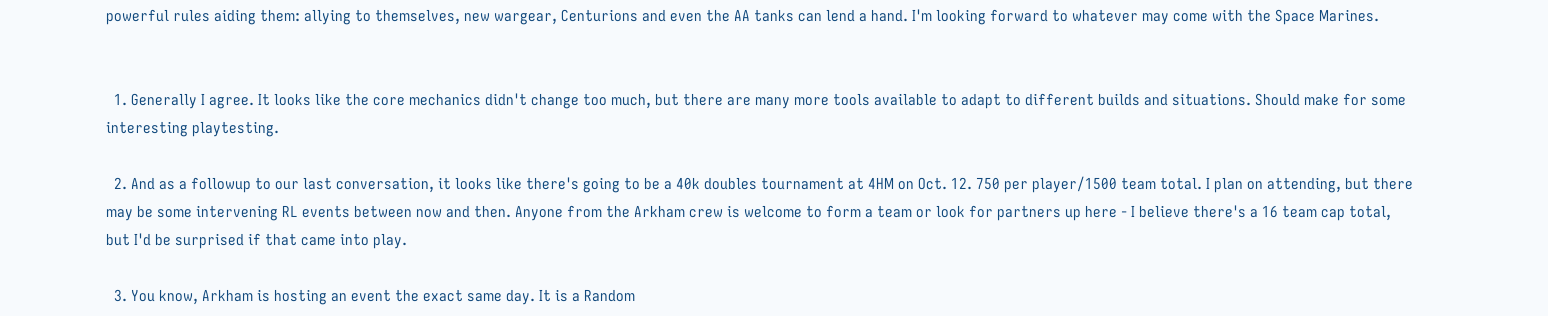powerful rules aiding them: allying to themselves, new wargear, Centurions and even the AA tanks can lend a hand. I'm looking forward to whatever may come with the Space Marines.


  1. Generally I agree. It looks like the core mechanics didn't change too much, but there are many more tools available to adapt to different builds and situations. Should make for some interesting playtesting.

  2. And as a followup to our last conversation, it looks like there's going to be a 40k doubles tournament at 4HM on Oct. 12. 750 per player/1500 team total. I plan on attending, but there may be some intervening RL events between now and then. Anyone from the Arkham crew is welcome to form a team or look for partners up here - I believe there's a 16 team cap total, but I'd be surprised if that came into play.

  3. You know, Arkham is hosting an event the exact same day. It is a Random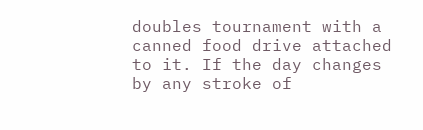doubles tournament with a canned food drive attached to it. If the day changes by any stroke of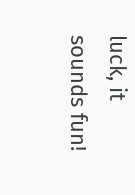luck, it sounds fun!